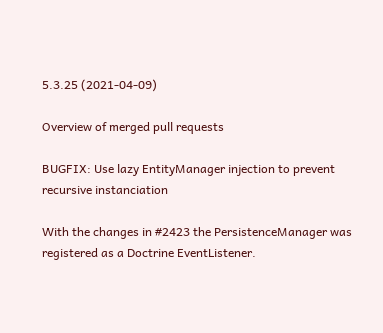5.3.25 (2021-04-09)

Overview of merged pull requests

BUGFIX: Use lazy EntityManager injection to prevent recursive instanciation

With the changes in #2423 the PersistenceManager was registered as a Doctrine EventListener.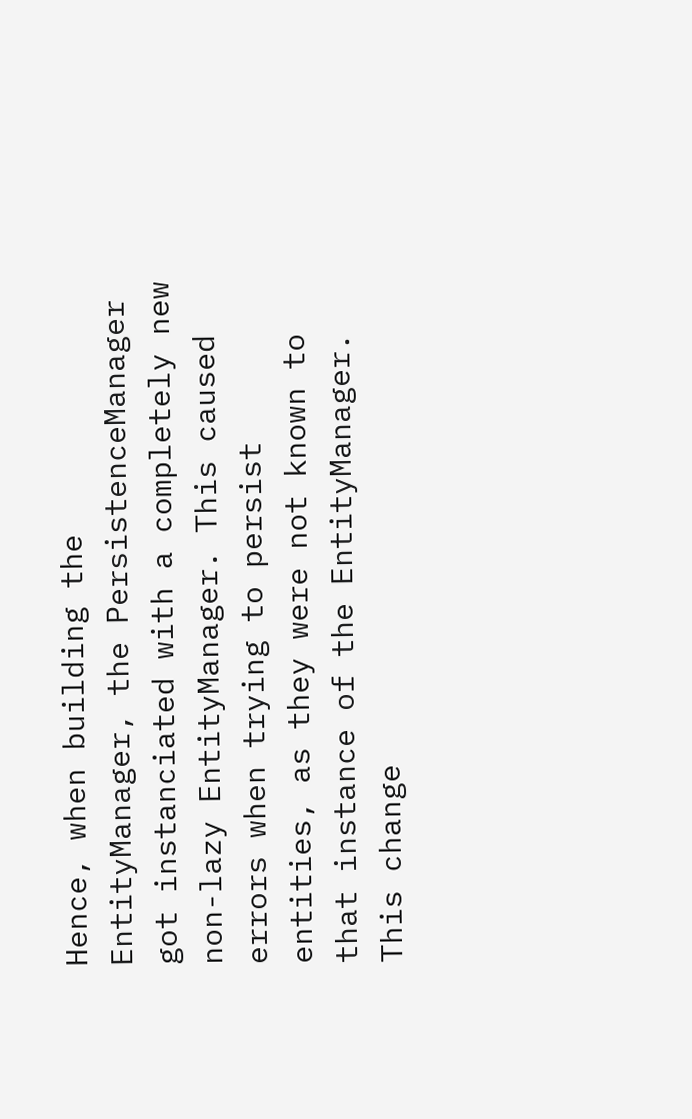Hence, when building the EntityManager, the PersistenceManager got instanciated with a completely new non-lazy EntityManager. This caused errors when trying to persist entities, as they were not known to that instance of the EntityManager. This change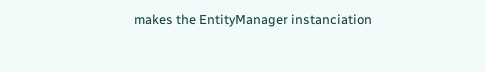makes the EntityManager instanciation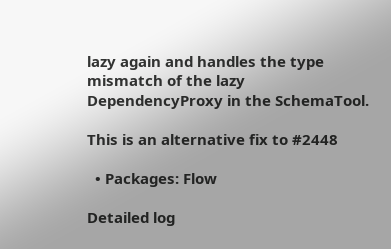lazy again and handles the type mismatch of the lazy DependencyProxy in the SchemaTool.

This is an alternative fix to #2448

  • Packages: Flow

Detailed log